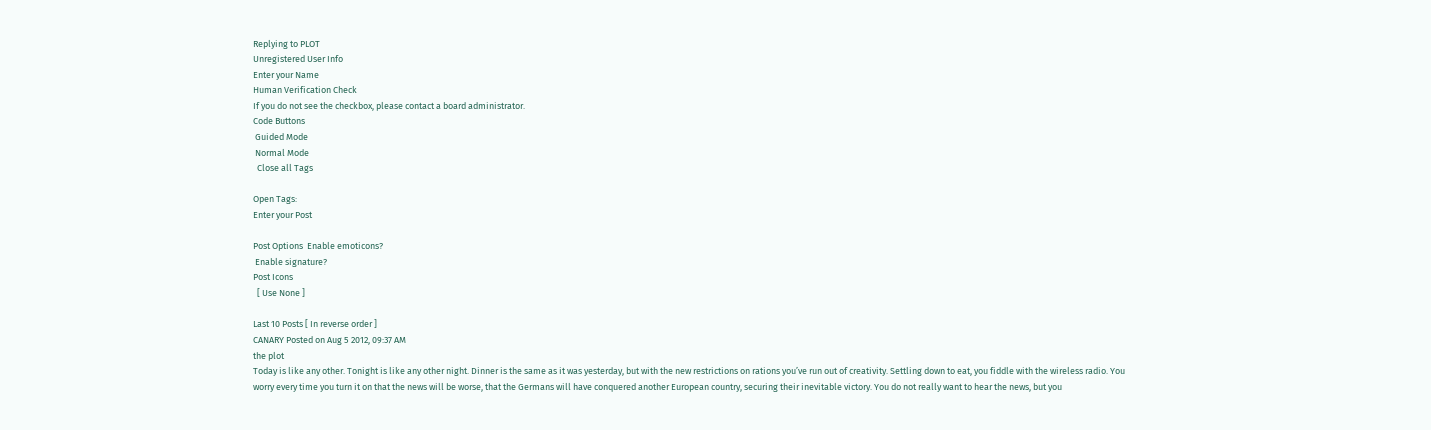Replying to PLOT
Unregistered User Info
Enter your Name
Human Verification Check
If you do not see the checkbox, please contact a board administrator.
Code Buttons
 Guided Mode
 Normal Mode
  Close all Tags

Open Tags:
Enter your Post

Post Options  Enable emoticons?
 Enable signature?
Post Icons
  [ Use None ]

Last 10 Posts [ In reverse order ]
CANARY Posted on Aug 5 2012, 09:37 AM
the plot
Today is like any other. Tonight is like any other night. Dinner is the same as it was yesterday, but with the new restrictions on rations you’ve run out of creativity. Settling down to eat, you fiddle with the wireless radio. You worry every time you turn it on that the news will be worse, that the Germans will have conquered another European country, securing their inevitable victory. You do not really want to hear the news, but you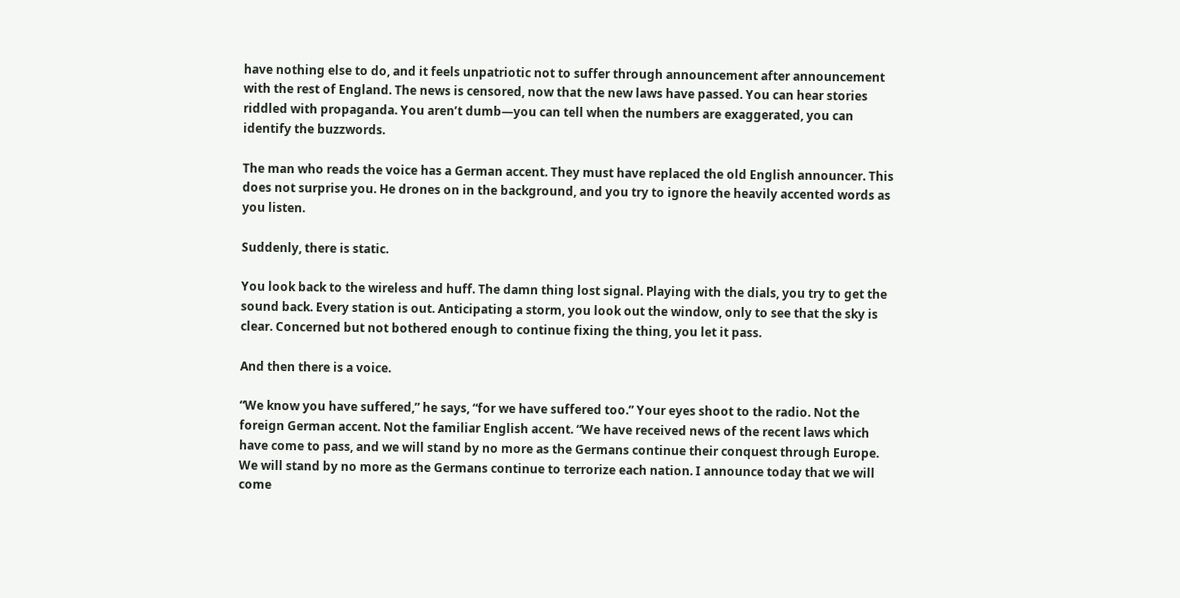have nothing else to do, and it feels unpatriotic not to suffer through announcement after announcement with the rest of England. The news is censored, now that the new laws have passed. You can hear stories riddled with propaganda. You aren’t dumb—you can tell when the numbers are exaggerated, you can identify the buzzwords.

The man who reads the voice has a German accent. They must have replaced the old English announcer. This does not surprise you. He drones on in the background, and you try to ignore the heavily accented words as you listen.

Suddenly, there is static.

You look back to the wireless and huff. The damn thing lost signal. Playing with the dials, you try to get the sound back. Every station is out. Anticipating a storm, you look out the window, only to see that the sky is clear. Concerned but not bothered enough to continue fixing the thing, you let it pass.

And then there is a voice.

“We know you have suffered,” he says, “for we have suffered too.” Your eyes shoot to the radio. Not the foreign German accent. Not the familiar English accent. “We have received news of the recent laws which have come to pass, and we will stand by no more as the Germans continue their conquest through Europe. We will stand by no more as the Germans continue to terrorize each nation. I announce today that we will come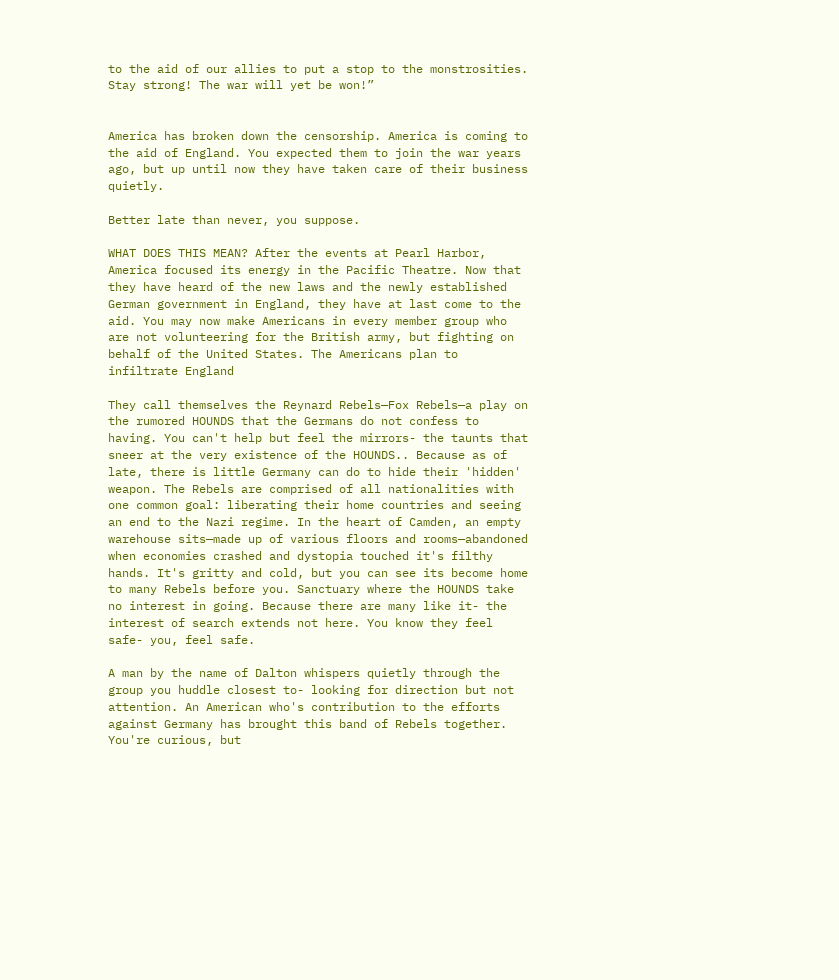to the aid of our allies to put a stop to the monstrosities. Stay strong! The war will yet be won!”


America has broken down the censorship. America is coming to the aid of England. You expected them to join the war years ago, but up until now they have taken care of their business quietly.

Better late than never, you suppose.

WHAT DOES THIS MEAN? After the events at Pearl Harbor, America focused its energy in the Pacific Theatre. Now that they have heard of the new laws and the newly established German government in England, they have at last come to the aid. You may now make Americans in every member group who are not volunteering for the British army, but fighting on behalf of the United States. The Americans plan to infiltrate England

They call themselves the Reynard Rebels—Fox Rebels—a play on the rumored HOUNDS that the Germans do not confess to having. You can't help but feel the mirrors- the taunts that sneer at the very existence of the HOUNDS.. Because as of late, there is little Germany can do to hide their 'hidden' weapon. The Rebels are comprised of all nationalities with one common goal: liberating their home countries and seeing an end to the Nazi regime. In the heart of Camden, an empty warehouse sits—made up of various floors and rooms—abandoned when economies crashed and dystopia touched it's filthy hands. It's gritty and cold, but you can see its become home to many Rebels before you. Sanctuary where the HOUNDS take no interest in going. Because there are many like it- the interest of search extends not here. You know they feel safe- you, feel safe.

A man by the name of Dalton whispers quietly through the group you huddle closest to- looking for direction but not attention. An American who's contribution to the efforts against Germany has brought this band of Rebels together. You're curious, but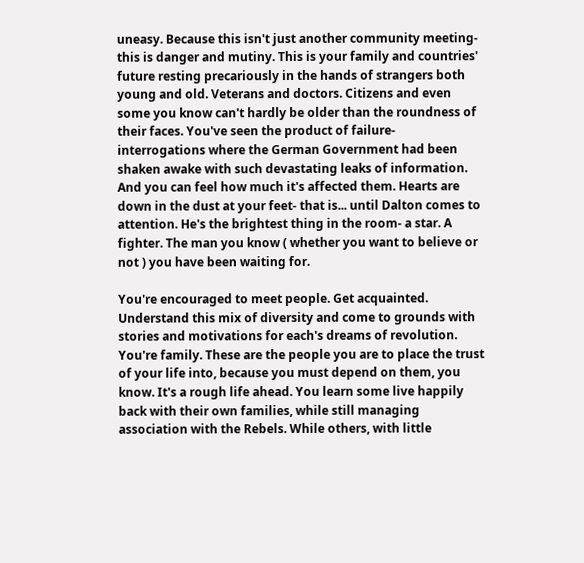uneasy. Because this isn't just another community meeting- this is danger and mutiny. This is your family and countries' future resting precariously in the hands of strangers both young and old. Veterans and doctors. Citizens and even some you know can't hardly be older than the roundness of their faces. You've seen the product of failure- interrogations where the German Government had been shaken awake with such devastating leaks of information. And you can feel how much it's affected them. Hearts are down in the dust at your feet- that is... until Dalton comes to attention. He's the brightest thing in the room- a star. A fighter. The man you know ( whether you want to believe or not ) you have been waiting for.

You're encouraged to meet people. Get acquainted. Understand this mix of diversity and come to grounds with stories and motivations for each's dreams of revolution. You're family. These are the people you are to place the trust of your life into, because you must depend on them, you know. It's a rough life ahead. You learn some live happily back with their own families, while still managing association with the Rebels. While others, with little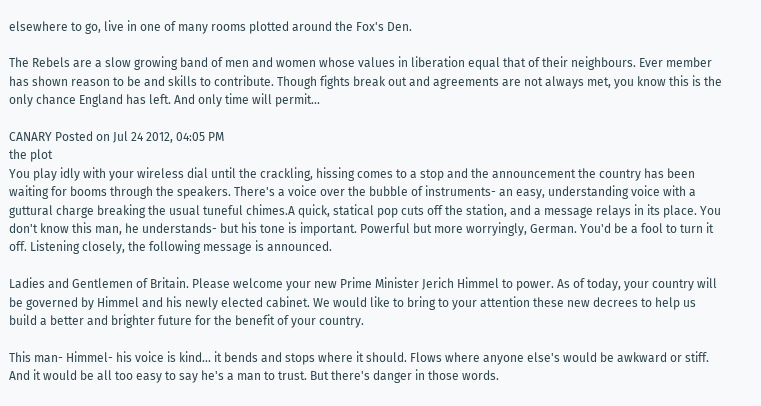elsewhere to go, live in one of many rooms plotted around the Fox's Den.

The Rebels are a slow growing band of men and women whose values in liberation equal that of their neighbours. Ever member has shown reason to be and skills to contribute. Though fights break out and agreements are not always met, you know this is the only chance England has left. And only time will permit...

CANARY Posted on Jul 24 2012, 04:05 PM
the plot
You play idly with your wireless dial until the crackling, hissing comes to a stop and the announcement the country has been waiting for booms through the speakers. There's a voice over the bubble of instruments- an easy, understanding voice with a guttural charge breaking the usual tuneful chimes.A quick, statical pop cuts off the station, and a message relays in its place. You don't know this man, he understands- but his tone is important. Powerful but more worryingly, German. You'd be a fool to turn it off. Listening closely, the following message is announced.

Ladies and Gentlemen of Britain. Please welcome your new Prime Minister Jerich Himmel to power. As of today, your country will be governed by Himmel and his newly elected cabinet. We would like to bring to your attention these new decrees to help us build a better and brighter future for the benefit of your country.

This man- Himmel- his voice is kind... it bends and stops where it should. Flows where anyone else's would be awkward or stiff. And it would be all too easy to say he's a man to trust. But there's danger in those words.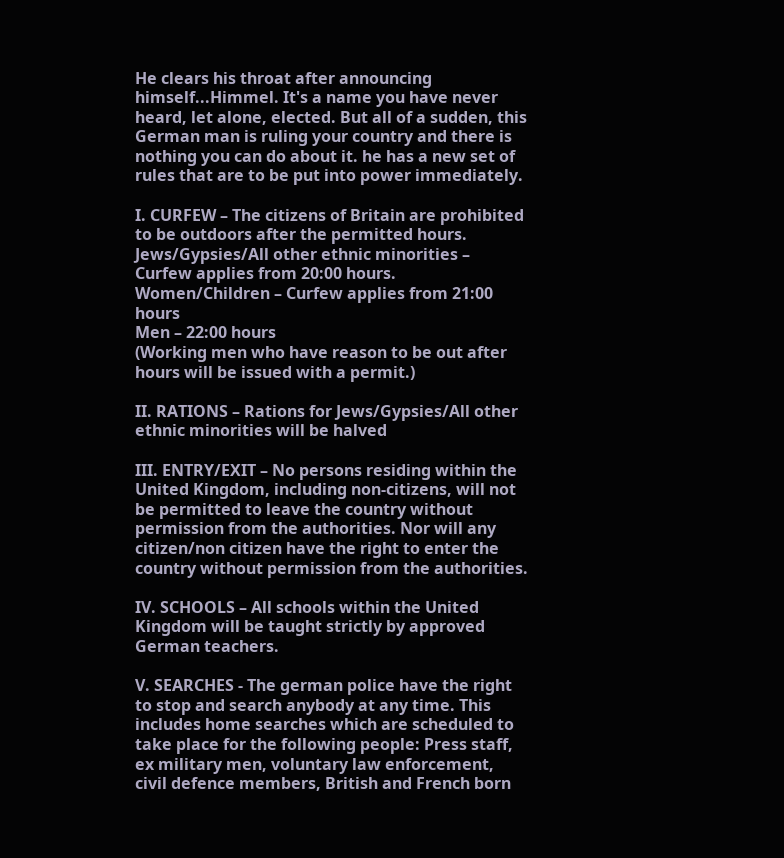He clears his throat after announcing himself...Himmel. It's a name you have never heard, let alone, elected. But all of a sudden, this German man is ruling your country and there is nothing you can do about it. he has a new set of rules that are to be put into power immediately.

I. CURFEW – The citizens of Britain are prohibited to be outdoors after the permitted hours.
Jews/Gypsies/All other ethnic minorities – Curfew applies from 20:00 hours.
Women/Children – Curfew applies from 21:00 hours
Men – 22:00 hours
(Working men who have reason to be out after hours will be issued with a permit.)

II. RATIONS – Rations for Jews/Gypsies/All other ethnic minorities will be halved

III. ENTRY/EXIT – No persons residing within the United Kingdom, including non-citizens, will not be permitted to leave the country without permission from the authorities. Nor will any citizen/non citizen have the right to enter the country without permission from the authorities.

IV. SCHOOLS – All schools within the United Kingdom will be taught strictly by approved German teachers.

V. SEARCHES - The german police have the right to stop and search anybody at any time. This includes home searches which are scheduled to take place for the following people: Press staff, ex military men, voluntary law enforcement, civil defence members, British and French born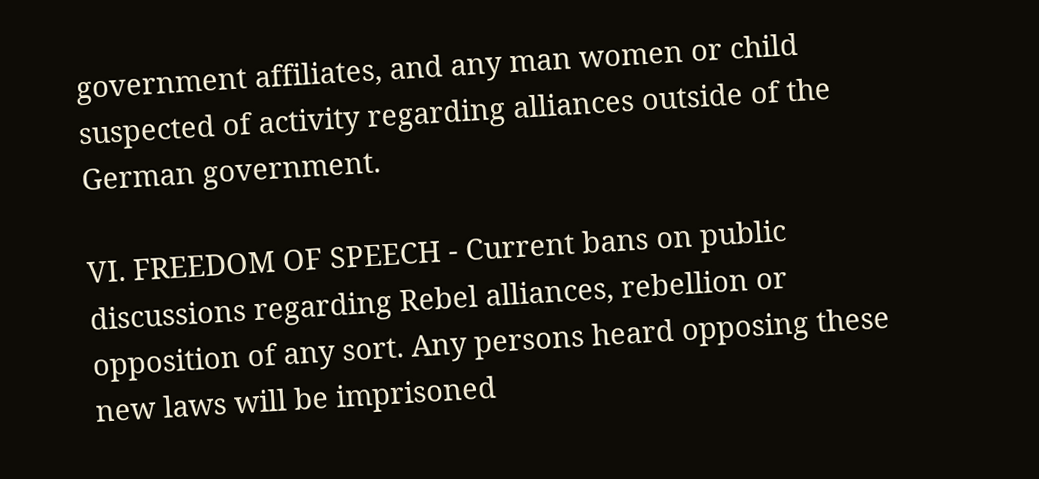government affiliates, and any man women or child suspected of activity regarding alliances outside of the German government.

VI. FREEDOM OF SPEECH - Current bans on public discussions regarding Rebel alliances, rebellion or opposition of any sort. Any persons heard opposing these new laws will be imprisoned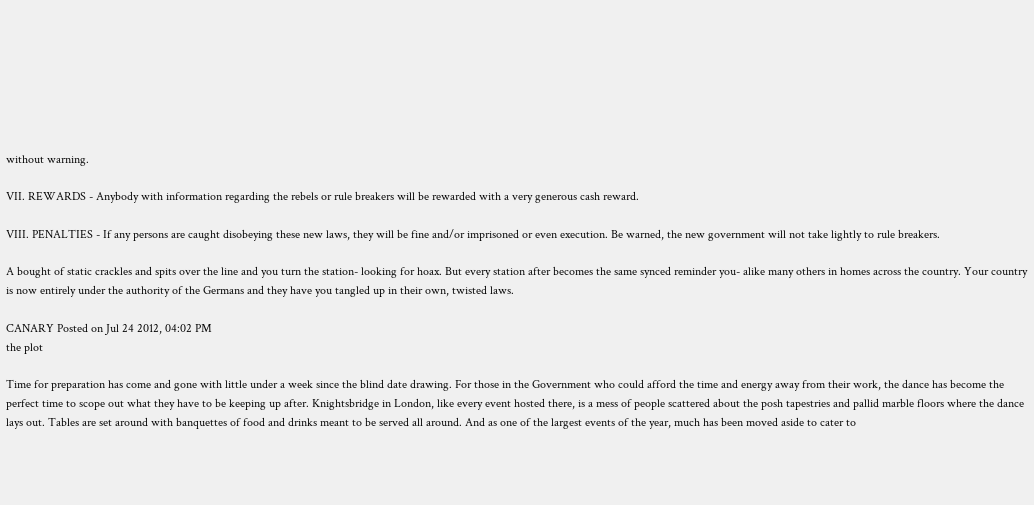without warning.

VII. REWARDS - Anybody with information regarding the rebels or rule breakers will be rewarded with a very generous cash reward.

VIII. PENALTIES - If any persons are caught disobeying these new laws, they will be fine and/or imprisoned or even execution. Be warned, the new government will not take lightly to rule breakers.

A bought of static crackles and spits over the line and you turn the station- looking for hoax. But every station after becomes the same synced reminder you- alike many others in homes across the country. Your country is now entirely under the authority of the Germans and they have you tangled up in their own, twisted laws.

CANARY Posted on Jul 24 2012, 04:02 PM
the plot

Time for preparation has come and gone with little under a week since the blind date drawing. For those in the Government who could afford the time and energy away from their work, the dance has become the perfect time to scope out what they have to be keeping up after. Knightsbridge in London, like every event hosted there, is a mess of people scattered about the posh tapestries and pallid marble floors where the dance lays out. Tables are set around with banquettes of food and drinks meant to be served all around. And as one of the largest events of the year, much has been moved aside to cater to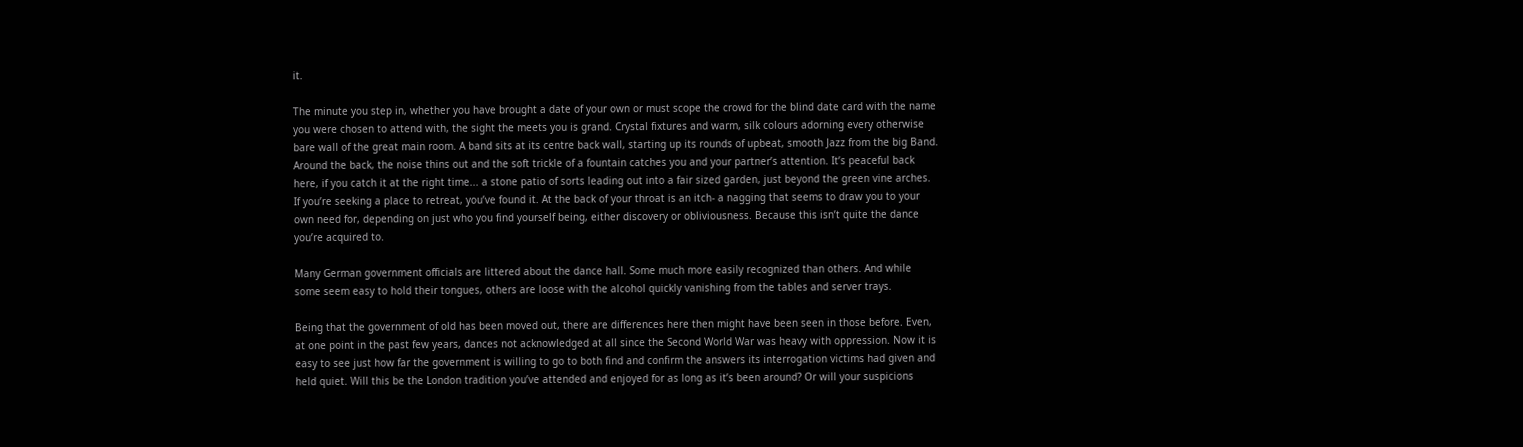it.

The minute you step in, whether you have brought a date of your own or must scope the crowd for the blind date card with the name you were chosen to attend with, the sight the meets you is grand. Crystal fixtures and warm, silk colours adorning every otherwise bare wall of the great main room. A band sits at its centre back wall, starting up its rounds of upbeat, smooth Jazz from the big Band. Around the back, the noise thins out and the soft trickle of a fountain catches you and your partner’s attention. It’s peaceful back here, if you catch it at the right time... a stone patio of sorts leading out into a fair sized garden, just beyond the green vine arches. If you’re seeking a place to retreat, you’ve found it. At the back of your throat is an itch- a nagging that seems to draw you to your own need for, depending on just who you find yourself being, either discovery or obliviousness. Because this isn’t quite the dance you’re acquired to.

Many German government officials are littered about the dance hall. Some much more easily recognized than others. And while some seem easy to hold their tongues, others are loose with the alcohol quickly vanishing from the tables and server trays.

Being that the government of old has been moved out, there are differences here then might have been seen in those before. Even, at one point in the past few years, dances not acknowledged at all since the Second World War was heavy with oppression. Now it is easy to see just how far the government is willing to go to both find and confirm the answers its interrogation victims had given and held quiet. Will this be the London tradition you’ve attended and enjoyed for as long as it’s been around? Or will your suspicions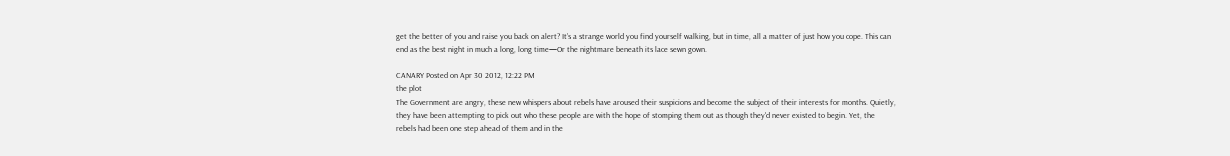get the better of you and raise you back on alert? It’s a strange world you find yourself walking, but in time, all a matter of just how you cope. This can end as the best night in much a long, long time—Or the nightmare beneath its lace sewn gown.

CANARY Posted on Apr 30 2012, 12:22 PM
the plot
The Government are angry, these new whispers about rebels have aroused their suspicions and become the subject of their interests for months. Quietly, they have been attempting to pick out who these people are with the hope of stomping them out as though they'd never existed to begin. Yet, the rebels had been one step ahead of them and in the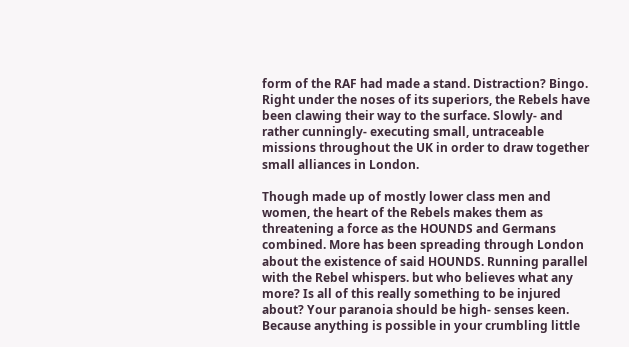form of the RAF had made a stand. Distraction? Bingo. Right under the noses of its superiors, the Rebels have been clawing their way to the surface. Slowly- and rather cunningly- executing small, untraceable missions throughout the UK in order to draw together small alliances in London.

Though made up of mostly lower class men and women, the heart of the Rebels makes them as threatening a force as the HOUNDS and Germans combined. More has been spreading through London about the existence of said HOUNDS. Running parallel with the Rebel whispers. but who believes what any more? Is all of this really something to be injured about? Your paranoia should be high- senses keen. Because anything is possible in your crumbling little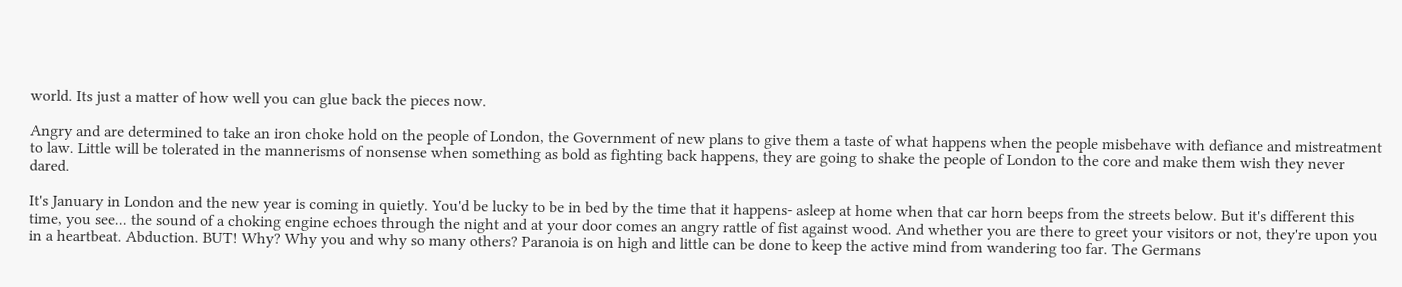world. Its just a matter of how well you can glue back the pieces now.

Angry and are determined to take an iron choke hold on the people of London, the Government of new plans to give them a taste of what happens when the people misbehave with defiance and mistreatment to law. Little will be tolerated in the mannerisms of nonsense when something as bold as fighting back happens, they are going to shake the people of London to the core and make them wish they never dared.

It's January in London and the new year is coming in quietly. You'd be lucky to be in bed by the time that it happens- asleep at home when that car horn beeps from the streets below. But it's different this time, you see... the sound of a choking engine echoes through the night and at your door comes an angry rattle of fist against wood. And whether you are there to greet your visitors or not, they're upon you in a heartbeat. Abduction. BUT! Why? Why you and why so many others? Paranoia is on high and little can be done to keep the active mind from wandering too far. The Germans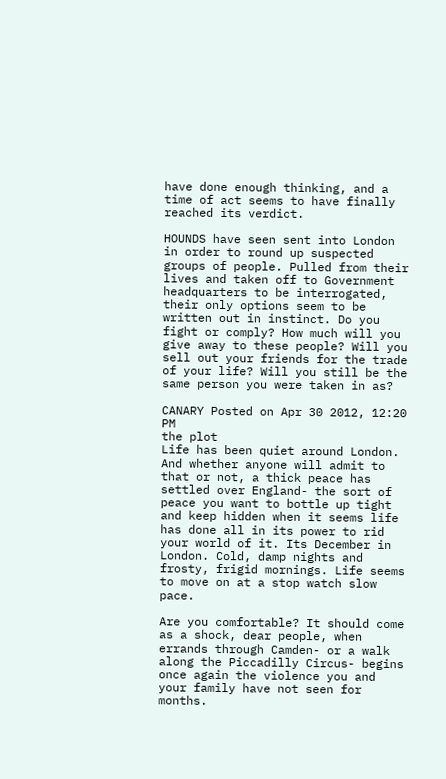have done enough thinking, and a time of act seems to have finally reached its verdict.

HOUNDS have seen sent into London in order to round up suspected groups of people. Pulled from their lives and taken off to Government headquarters to be interrogated, their only options seem to be written out in instinct. Do you fight or comply? How much will you give away to these people? Will you sell out your friends for the trade of your life? Will you still be the same person you were taken in as?

CANARY Posted on Apr 30 2012, 12:20 PM
the plot
Life has been quiet around London. And whether anyone will admit to that or not, a thick peace has settled over England- the sort of peace you want to bottle up tight and keep hidden when it seems life has done all in its power to rid your world of it. Its December in London. Cold, damp nights and frosty, frigid mornings. Life seems to move on at a stop watch slow pace.

Are you comfortable? It should come as a shock, dear people, when errands through Camden- or a walk along the Piccadilly Circus- begins once again the violence you and your family have not seen for months.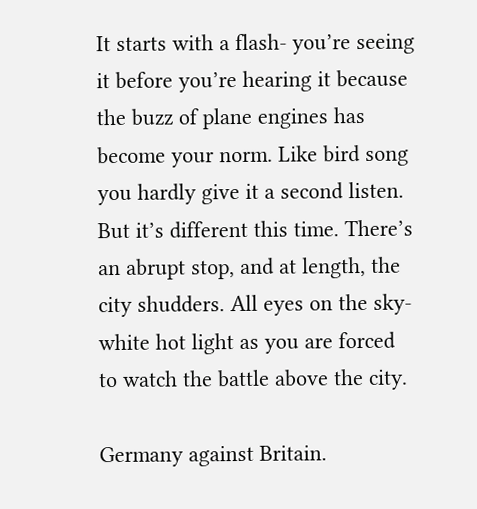It starts with a flash- you’re seeing it before you’re hearing it because the buzz of plane engines has become your norm. Like bird song you hardly give it a second listen. But it’s different this time. There’s an abrupt stop, and at length, the city shudders. All eyes on the sky- white hot light as you are forced to watch the battle above the city.

Germany against Britain.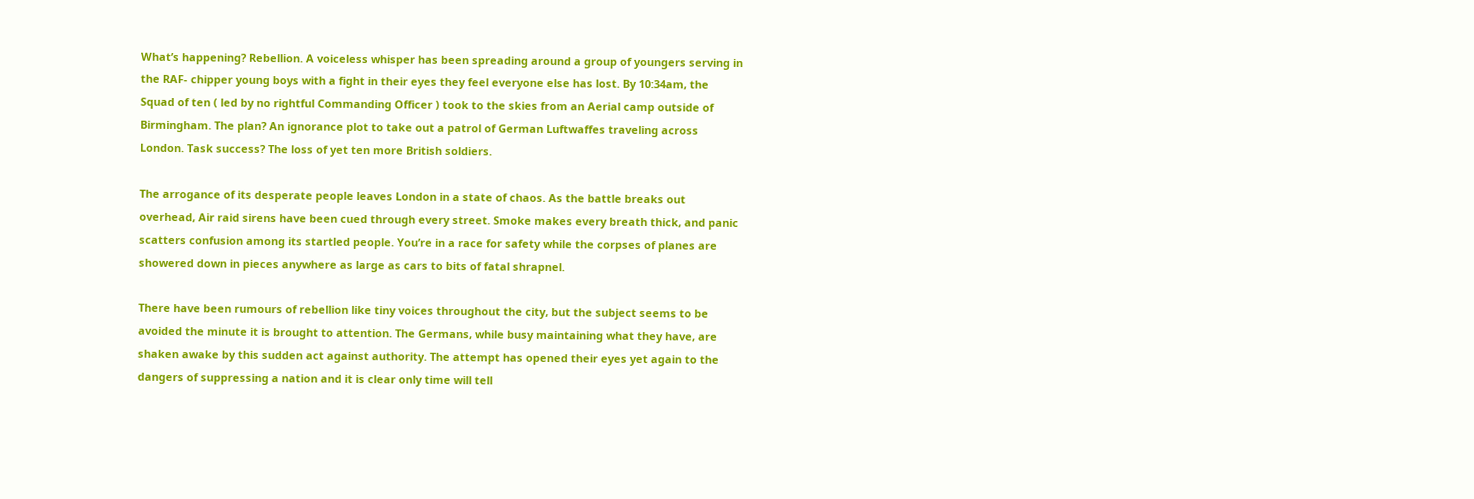What’s happening? Rebellion. A voiceless whisper has been spreading around a group of youngers serving in the RAF- chipper young boys with a fight in their eyes they feel everyone else has lost. By 10:34am, the Squad of ten ( led by no rightful Commanding Officer ) took to the skies from an Aerial camp outside of Birmingham. The plan? An ignorance plot to take out a patrol of German Luftwaffes traveling across London. Task success? The loss of yet ten more British soldiers.

The arrogance of its desperate people leaves London in a state of chaos. As the battle breaks out overhead, Air raid sirens have been cued through every street. Smoke makes every breath thick, and panic scatters confusion among its startled people. You’re in a race for safety while the corpses of planes are showered down in pieces anywhere as large as cars to bits of fatal shrapnel.

There have been rumours of rebellion like tiny voices throughout the city, but the subject seems to be avoided the minute it is brought to attention. The Germans, while busy maintaining what they have, are shaken awake by this sudden act against authority. The attempt has opened their eyes yet again to the dangers of suppressing a nation and it is clear only time will tell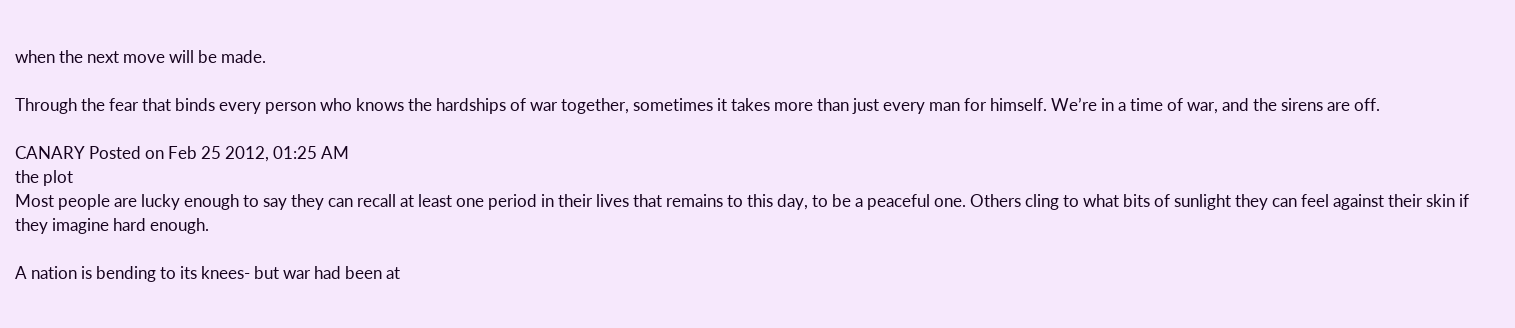when the next move will be made.

Through the fear that binds every person who knows the hardships of war together, sometimes it takes more than just every man for himself. We’re in a time of war, and the sirens are off.

CANARY Posted on Feb 25 2012, 01:25 AM
the plot
Most people are lucky enough to say they can recall at least one period in their lives that remains to this day, to be a peaceful one. Others cling to what bits of sunlight they can feel against their skin if they imagine hard enough.

A nation is bending to its knees- but war had been at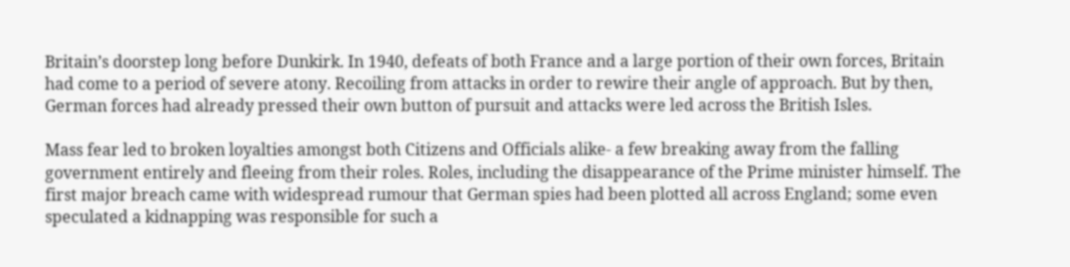Britain’s doorstep long before Dunkirk. In 1940, defeats of both France and a large portion of their own forces, Britain had come to a period of severe atony. Recoiling from attacks in order to rewire their angle of approach. But by then, German forces had already pressed their own button of pursuit and attacks were led across the British Isles.

Mass fear led to broken loyalties amongst both Citizens and Officials alike- a few breaking away from the falling government entirely and fleeing from their roles. Roles, including the disappearance of the Prime minister himself. The first major breach came with widespread rumour that German spies had been plotted all across England; some even speculated a kidnapping was responsible for such a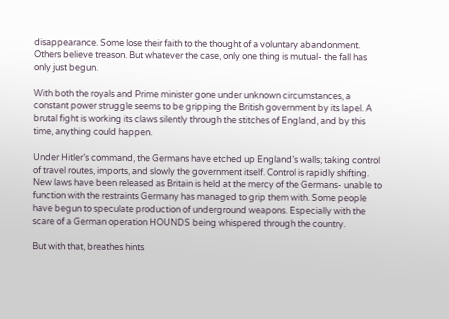disappearance. Some lose their faith to the thought of a voluntary abandonment. Others believe treason. But whatever the case, only one thing is mutual- the fall has only just begun.

With both the royals and Prime minister gone under unknown circumstances, a constant power struggle seems to be gripping the British government by its lapel. A brutal fight is working its claws silently through the stitches of England, and by this time, anything could happen.

Under Hitler’s command, the Germans have etched up England’s walls; taking control of travel routes, imports, and slowly the government itself. Control is rapidly shifting. New laws have been released as Britain is held at the mercy of the Germans- unable to function with the restraints Germany has managed to grip them with. Some people have begun to speculate production of underground weapons. Especially with the scare of a German operation HOUNDS being whispered through the country.

But with that, breathes hints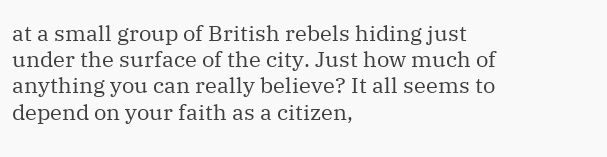at a small group of British rebels hiding just under the surface of the city. Just how much of anything you can really believe? It all seems to depend on your faith as a citizen,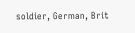soldier, German, Brit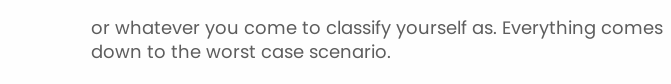or whatever you come to classify yourself as. Everything comes down to the worst case scenario.